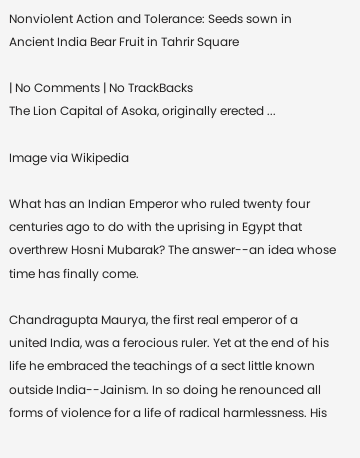Nonviolent Action and Tolerance: Seeds sown in Ancient India Bear Fruit in Tahrir Square

| No Comments | No TrackBacks
The Lion Capital of Asoka, originally erected ...

Image via Wikipedia

What has an Indian Emperor who ruled twenty four centuries ago to do with the uprising in Egypt that overthrew Hosni Mubarak? The answer--an idea whose time has finally come.

Chandragupta Maurya, the first real emperor of a united India, was a ferocious ruler. Yet at the end of his life he embraced the teachings of a sect little known outside India--Jainism. In so doing he renounced all forms of violence for a life of radical harmlessness. His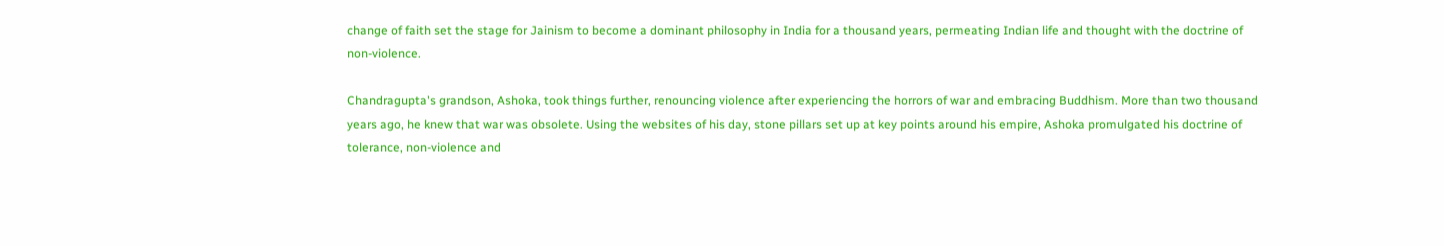change of faith set the stage for Jainism to become a dominant philosophy in India for a thousand years, permeating Indian life and thought with the doctrine of non-violence.

Chandragupta's grandson, Ashoka, took things further, renouncing violence after experiencing the horrors of war and embracing Buddhism. More than two thousand years ago, he knew that war was obsolete. Using the websites of his day, stone pillars set up at key points around his empire, Ashoka promulgated his doctrine of tolerance, non-violence and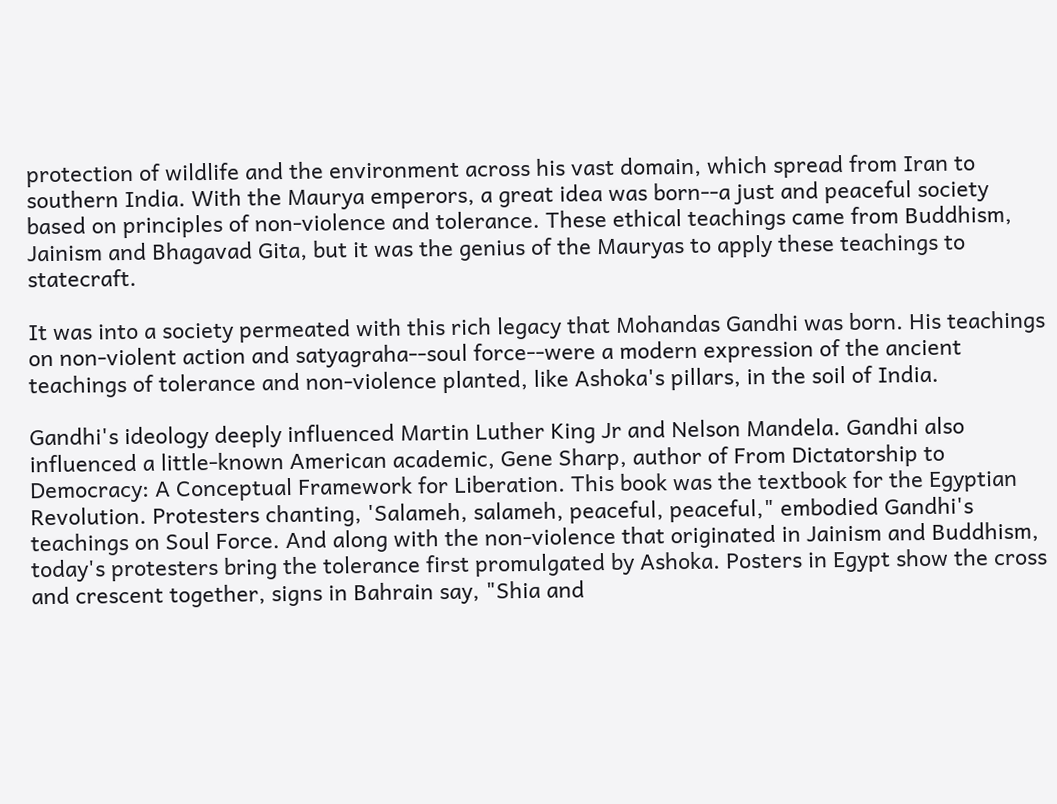protection of wildlife and the environment across his vast domain, which spread from Iran to southern India. With the Maurya emperors, a great idea was born--a just and peaceful society based on principles of non-violence and tolerance. These ethical teachings came from Buddhism, Jainism and Bhagavad Gita, but it was the genius of the Mauryas to apply these teachings to statecraft.

It was into a society permeated with this rich legacy that Mohandas Gandhi was born. His teachings on non-violent action and satyagraha--soul force--were a modern expression of the ancient teachings of tolerance and non-violence planted, like Ashoka's pillars, in the soil of India.

Gandhi's ideology deeply influenced Martin Luther King Jr and Nelson Mandela. Gandhi also influenced a little-known American academic, Gene Sharp, author of From Dictatorship to Democracy: A Conceptual Framework for Liberation. This book was the textbook for the Egyptian Revolution. Protesters chanting, 'Salameh, salameh, peaceful, peaceful," embodied Gandhi's teachings on Soul Force. And along with the non-violence that originated in Jainism and Buddhism, today's protesters bring the tolerance first promulgated by Ashoka. Posters in Egypt show the cross and crescent together, signs in Bahrain say, "Shia and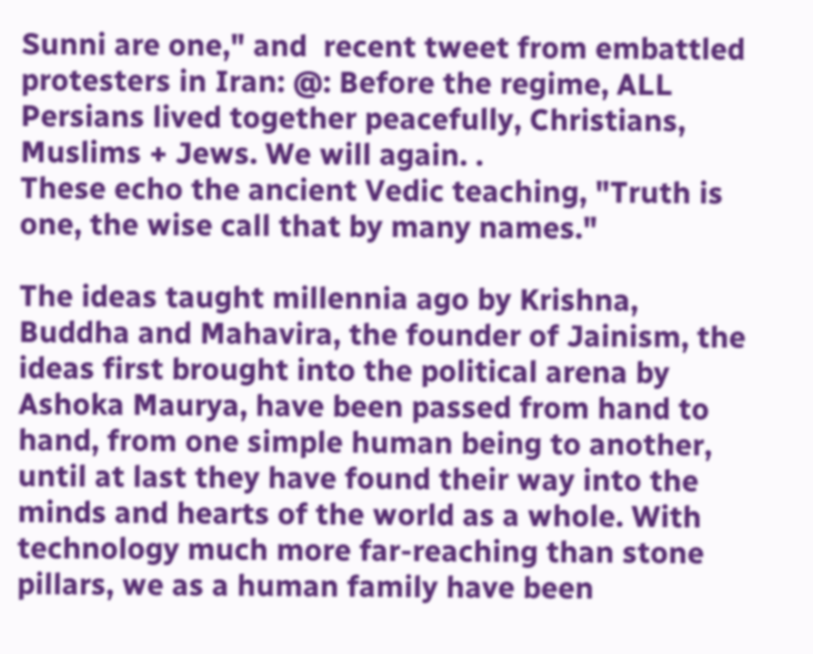Sunni are one," and  recent tweet from embattled protesters in Iran: @: Before the regime, ALL Persians lived together peacefully, Christians, Muslims + Jews. We will again. .
These echo the ancient Vedic teaching, "Truth is one, the wise call that by many names."

The ideas taught millennia ago by Krishna, Buddha and Mahavira, the founder of Jainism, the ideas first brought into the political arena by Ashoka Maurya, have been passed from hand to hand, from one simple human being to another, until at last they have found their way into the minds and hearts of the world as a whole. With technology much more far-reaching than stone pillars, we as a human family have been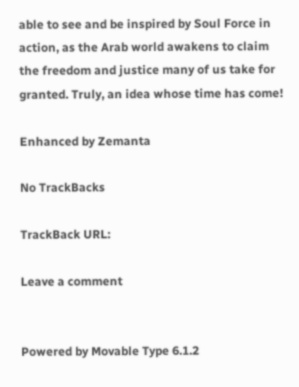able to see and be inspired by Soul Force in action, as the Arab world awakens to claim the freedom and justice many of us take for granted. Truly, an idea whose time has come!

Enhanced by Zemanta

No TrackBacks

TrackBack URL:

Leave a comment


Powered by Movable Type 6.1.2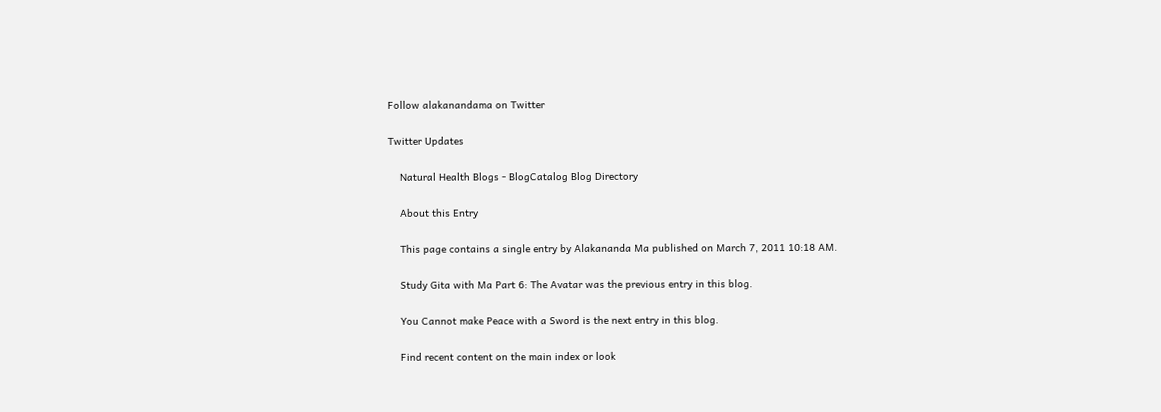Follow alakanandama on Twitter

Twitter Updates

    Natural Health Blogs - BlogCatalog Blog Directory

    About this Entry

    This page contains a single entry by Alakananda Ma published on March 7, 2011 10:18 AM.

    Study Gita with Ma Part 6: The Avatar was the previous entry in this blog.

    You Cannot make Peace with a Sword is the next entry in this blog.

    Find recent content on the main index or look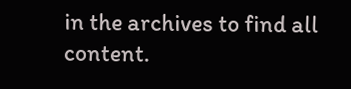in the archives to find all content.